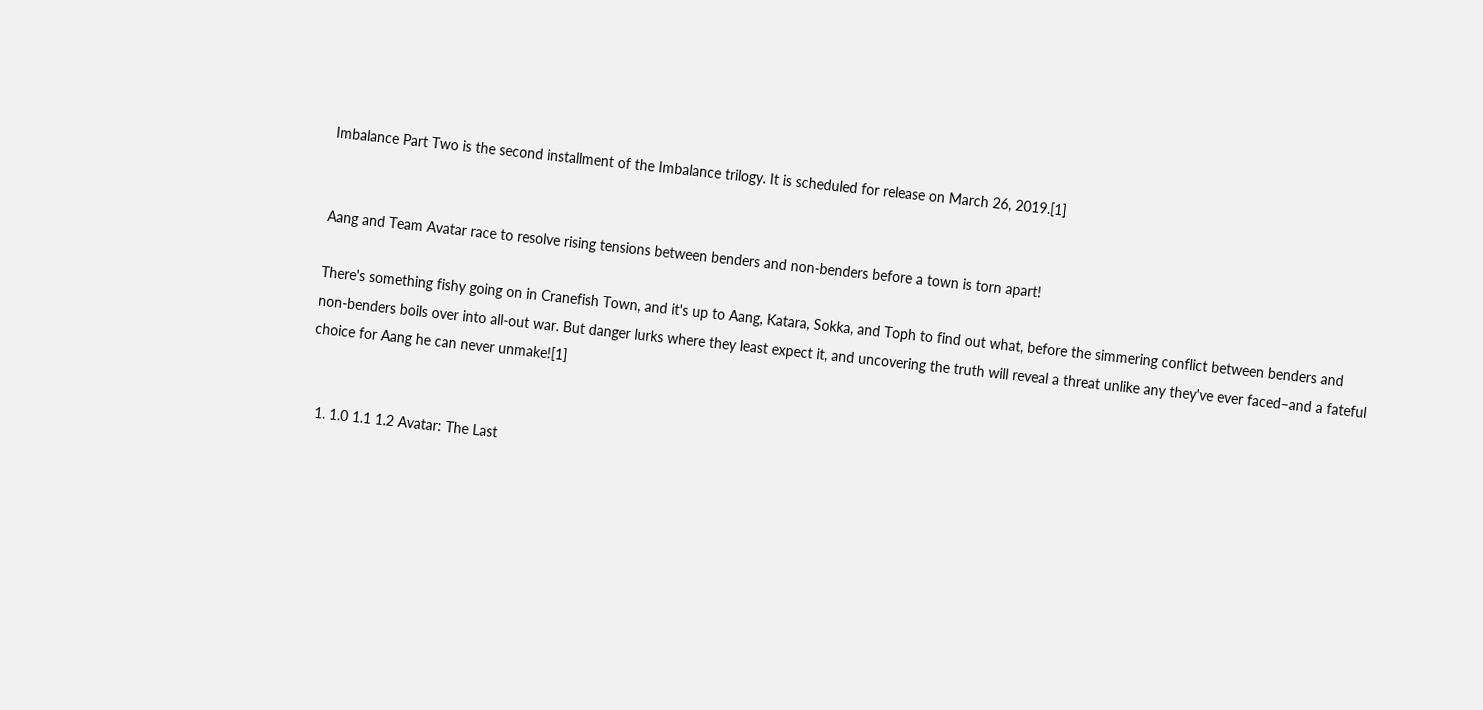Imbalance Part Two is the second installment of the Imbalance trilogy. It is scheduled for release on March 26, 2019.[1]


Aang and Team Avatar race to resolve rising tensions between benders and non-benders before a town is torn apart!

There's something fishy going on in Cranefish Town, and it's up to Aang, Katara, Sokka, and Toph to find out what, before the simmering conflict between benders and non-benders boils over into all-out war. But danger lurks where they least expect it, and uncovering the truth will reveal a threat unlike any they've ever faced–and a fateful choice for Aang he can never unmake![1]


  1. 1.0 1.1 1.2 Avatar: The Last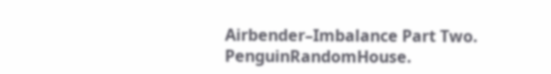Airbender–Imbalance Part Two. PenguinRandomHouse.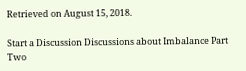Retrieved on August 15, 2018.

Start a Discussion Discussions about Imbalance Part Two